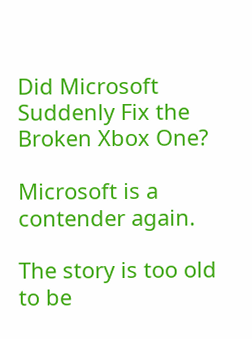Did Microsoft Suddenly Fix the Broken Xbox One?

Microsoft is a contender again.

The story is too old to be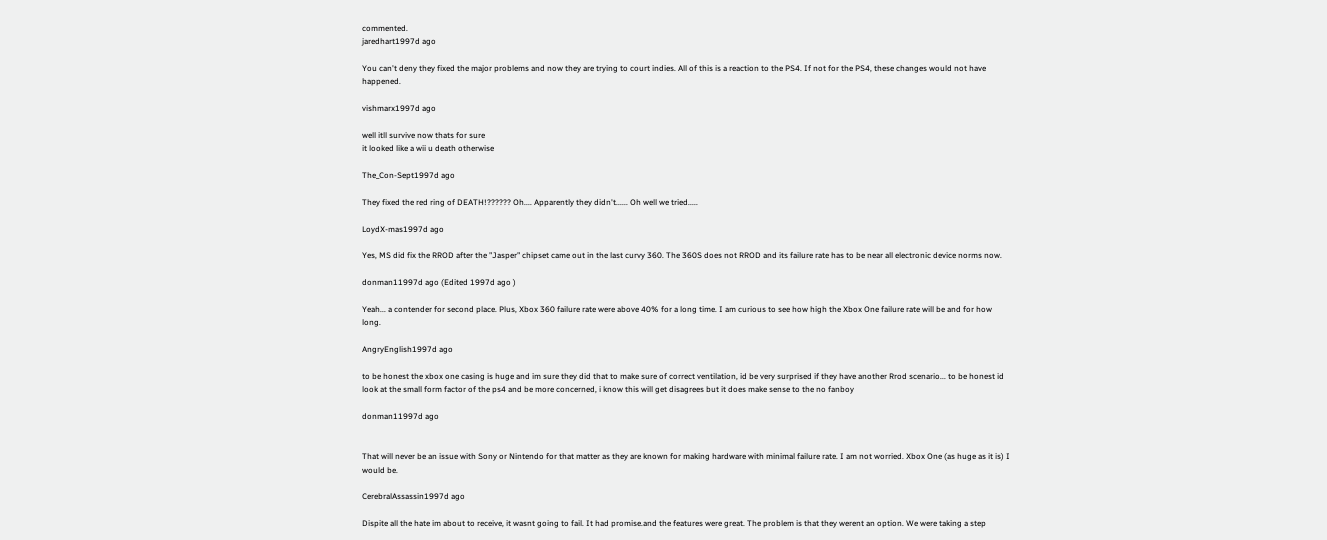commented.
jaredhart1997d ago

You can't deny they fixed the major problems and now they are trying to court indies. All of this is a reaction to the PS4. If not for the PS4, these changes would not have happened.

vishmarx1997d ago

well itll survive now thats for sure
it looked like a wii u death otherwise

The_Con-Sept1997d ago

They fixed the red ring of DEATH!?????? Oh.... Apparently they didn't...... Oh well we tried.....

LoydX-mas1997d ago

Yes, MS did fix the RROD after the "Jasper" chipset came out in the last curvy 360. The 360S does not RROD and its failure rate has to be near all electronic device norms now.

donman11997d ago (Edited 1997d ago )

Yeah... a contender for second place. Plus, Xbox 360 failure rate were above 40% for a long time. I am curious to see how high the Xbox One failure rate will be and for how long.

AngryEnglish1997d ago

to be honest the xbox one casing is huge and im sure they did that to make sure of correct ventilation, id be very surprised if they have another Rrod scenario... to be honest id look at the small form factor of the ps4 and be more concerned, i know this will get disagrees but it does make sense to the no fanboy

donman11997d ago


That will never be an issue with Sony or Nintendo for that matter as they are known for making hardware with minimal failure rate. I am not worried. Xbox One (as huge as it is) I would be.

CerebralAssassin1997d ago

Dispite all the hate im about to receive, it wasnt going to fail. It had promise.and the features were great. The problem is that they werent an option. We were taking a step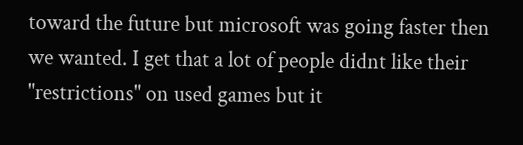toward the future but microsoft was going faster then we wanted. I get that a lot of people didnt like their "restrictions" on used games but it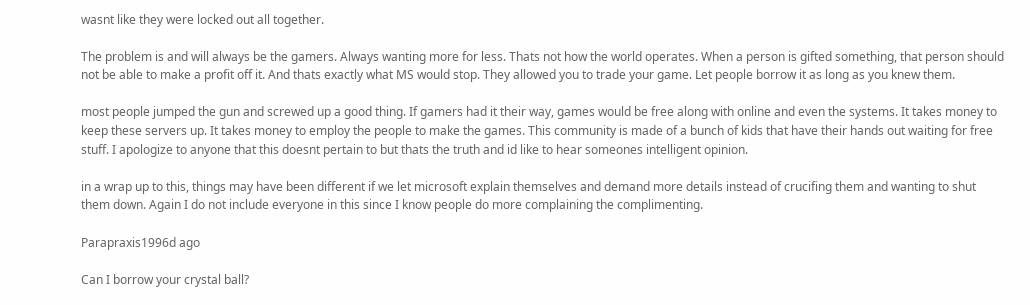wasnt like they were locked out all together.

The problem is and will always be the gamers. Always wanting more for less. Thats not how the world operates. When a person is gifted something, that person should not be able to make a profit off it. And thats exactly what MS would stop. They allowed you to trade your game. Let people borrow it as long as you knew them.

most people jumped the gun and screwed up a good thing. If gamers had it their way, games would be free along with online and even the systems. It takes money to keep these servers up. It takes money to employ the people to make the games. This community is made of a bunch of kids that have their hands out waiting for free stuff. I apologize to anyone that this doesnt pertain to but thats the truth and id like to hear someones intelligent opinion.

in a wrap up to this, things may have been different if we let microsoft explain themselves and demand more details instead of crucifing them and wanting to shut them down. Again I do not include everyone in this since I know people do more complaining the complimenting.

Parapraxis1996d ago

Can I borrow your crystal ball?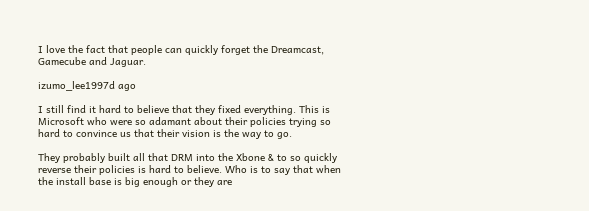I love the fact that people can quickly forget the Dreamcast, Gamecube and Jaguar.

izumo_lee1997d ago

I still find it hard to believe that they fixed everything. This is Microsoft who were so adamant about their policies trying so hard to convince us that their vision is the way to go.

They probably built all that DRM into the Xbone & to so quickly reverse their policies is hard to believe. Who is to say that when the install base is big enough or they are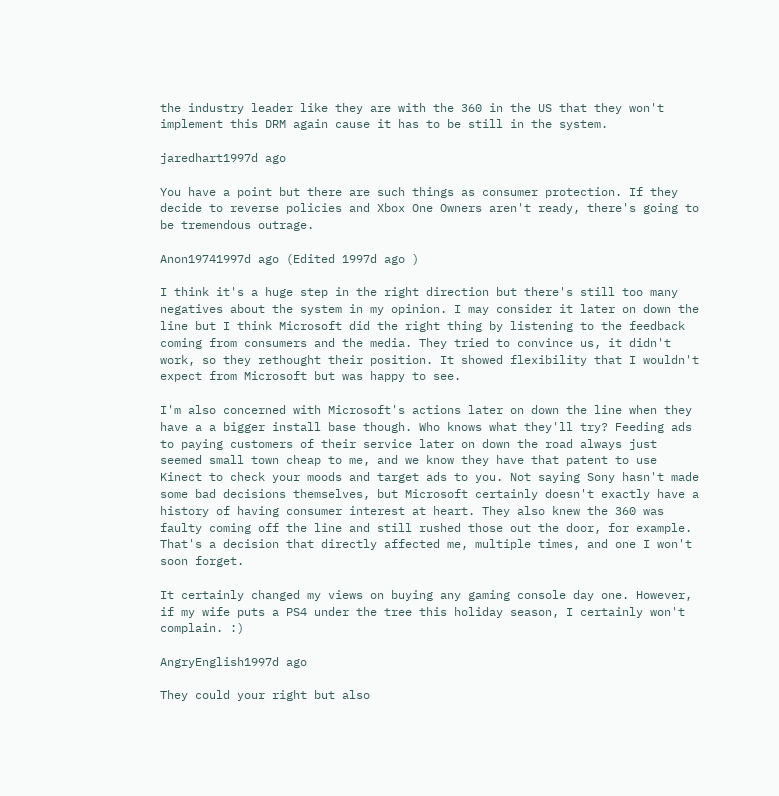the industry leader like they are with the 360 in the US that they won't implement this DRM again cause it has to be still in the system.

jaredhart1997d ago

You have a point but there are such things as consumer protection. If they decide to reverse policies and Xbox One Owners aren't ready, there's going to be tremendous outrage.

Anon19741997d ago (Edited 1997d ago )

I think it's a huge step in the right direction but there's still too many negatives about the system in my opinion. I may consider it later on down the line but I think Microsoft did the right thing by listening to the feedback coming from consumers and the media. They tried to convince us, it didn't work, so they rethought their position. It showed flexibility that I wouldn't expect from Microsoft but was happy to see.

I'm also concerned with Microsoft's actions later on down the line when they have a a bigger install base though. Who knows what they'll try? Feeding ads to paying customers of their service later on down the road always just seemed small town cheap to me, and we know they have that patent to use Kinect to check your moods and target ads to you. Not saying Sony hasn't made some bad decisions themselves, but Microsoft certainly doesn't exactly have a history of having consumer interest at heart. They also knew the 360 was faulty coming off the line and still rushed those out the door, for example. That's a decision that directly affected me, multiple times, and one I won't soon forget.

It certainly changed my views on buying any gaming console day one. However, if my wife puts a PS4 under the tree this holiday season, I certainly won't complain. :)

AngryEnglish1997d ago

They could your right but also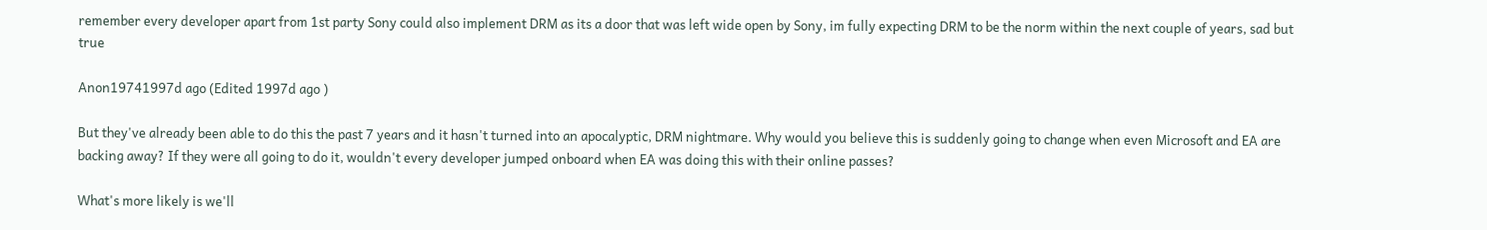remember every developer apart from 1st party Sony could also implement DRM as its a door that was left wide open by Sony, im fully expecting DRM to be the norm within the next couple of years, sad but true

Anon19741997d ago (Edited 1997d ago )

But they've already been able to do this the past 7 years and it hasn't turned into an apocalyptic, DRM nightmare. Why would you believe this is suddenly going to change when even Microsoft and EA are backing away? If they were all going to do it, wouldn't every developer jumped onboard when EA was doing this with their online passes?

What's more likely is we'll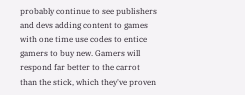probably continue to see publishers and devs adding content to games with one time use codes to entice gamers to buy new. Gamers will respond far better to the carrot than the stick, which they've proven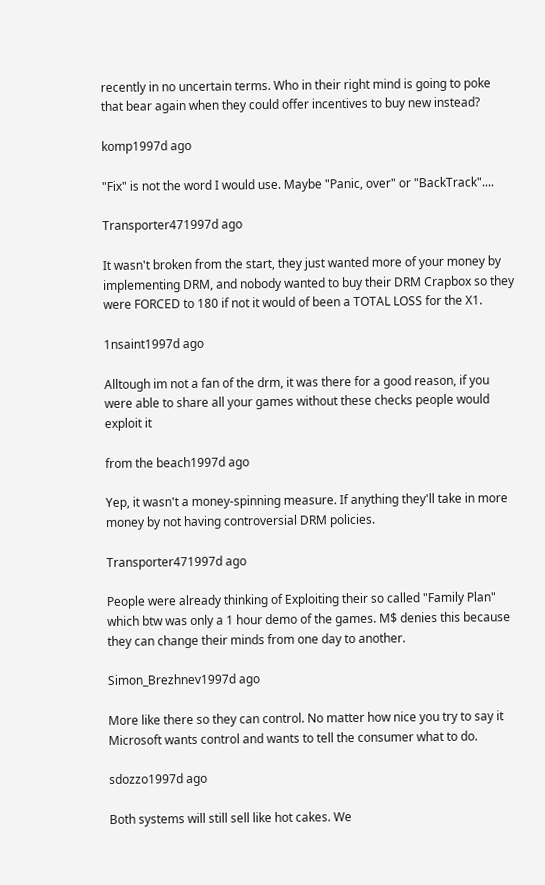recently in no uncertain terms. Who in their right mind is going to poke that bear again when they could offer incentives to buy new instead?

komp1997d ago

"Fix" is not the word I would use. Maybe "Panic, over" or "BackTrack"....

Transporter471997d ago

It wasn't broken from the start, they just wanted more of your money by implementing DRM, and nobody wanted to buy their DRM Crapbox so they were FORCED to 180 if not it would of been a TOTAL LOSS for the X1.

1nsaint1997d ago

Alltough im not a fan of the drm, it was there for a good reason, if you were able to share all your games without these checks people would exploit it

from the beach1997d ago

Yep, it wasn't a money-spinning measure. If anything they'll take in more money by not having controversial DRM policies.

Transporter471997d ago

People were already thinking of Exploiting their so called "Family Plan" which btw was only a 1 hour demo of the games. M$ denies this because they can change their minds from one day to another.

Simon_Brezhnev1997d ago

More like there so they can control. No matter how nice you try to say it Microsoft wants control and wants to tell the consumer what to do.

sdozzo1997d ago

Both systems will still sell like hot cakes. We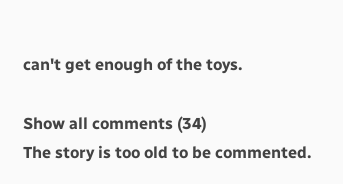can't get enough of the toys.

Show all comments (34)
The story is too old to be commented.